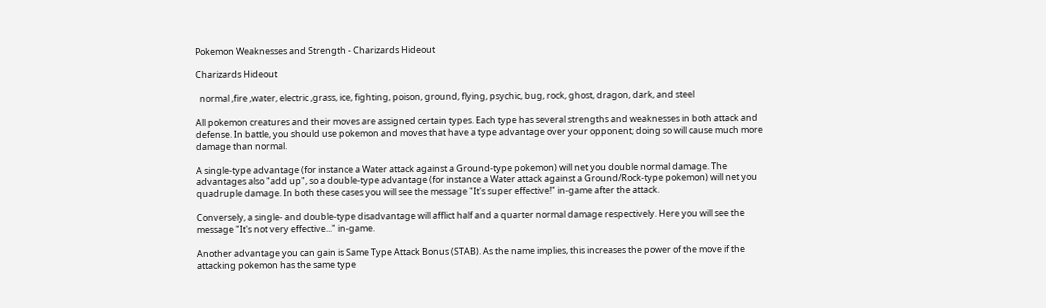Pokemon Weaknesses and Strength - Charizards Hideout

Charizards Hideout

  normal ,fire ,water, electric ,grass, ice, fighting, poison, ground, flying, psychic, bug, rock, ghost, dragon, dark, and steel

All pokemon creatures and their moves are assigned certain types. Each type has several strengths and weaknesses in both attack and defense. In battle, you should use pokemon and moves that have a type advantage over your opponent; doing so will cause much more damage than normal.

A single-type advantage (for instance a Water attack against a Ground-type pokemon) will net you double normal damage. The advantages also "add up", so a double-type advantage (for instance a Water attack against a Ground/Rock-type pokemon) will net you quadruple damage. In both these cases you will see the message "It's super effective!" in-game after the attack.

Conversely, a single- and double-type disadvantage will afflict half and a quarter normal damage respectively. Here you will see the message "It's not very effective..." in-game.

Another advantage you can gain is Same Type Attack Bonus (STAB). As the name implies, this increases the power of the move if the attacking pokemon has the same type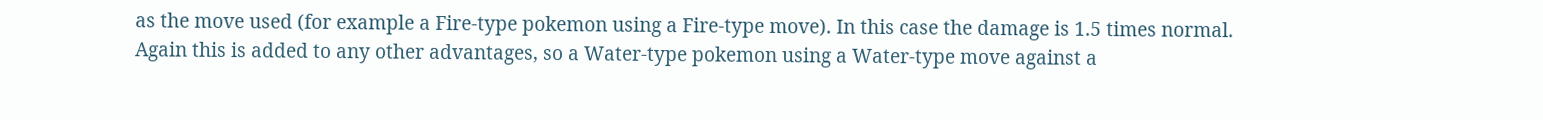as the move used (for example a Fire-type pokemon using a Fire-type move). In this case the damage is 1.5 times normal. Again this is added to any other advantages, so a Water-type pokemon using a Water-type move against a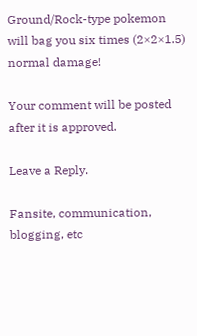Ground/Rock-type pokemon will bag you six times (2×2×1.5) normal damage!

Your comment will be posted after it is approved.

Leave a Reply.

Fansite, communication, blogging, etc